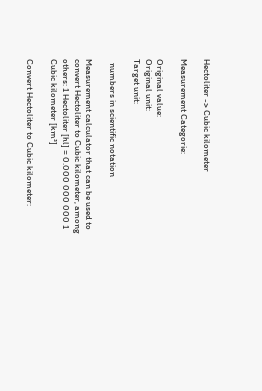Hectoliter -> Cubic kilometer

Measurement Categorie:

Original value:
Original unit:
Target unit:

  numbers in scientific notation

Measurement calculator that can be used to convert Hectoliter to Cubic kilometer, among others: 1 Hectoliter [hl] = 0.000 000 000 1 Cubic kilometer [km³]

Convert Hectoliter to Cubic kilometer: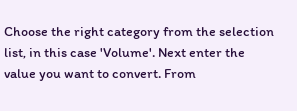Choose the right category from the selection list, in this case 'Volume'. Next enter the value you want to convert. From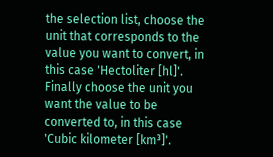the selection list, choose the unit that corresponds to the value you want to convert, in this case 'Hectoliter [hl]'. Finally choose the unit you want the value to be converted to, in this case 'Cubic kilometer [km³]'.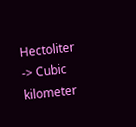Hectoliter -> Cubic kilometer